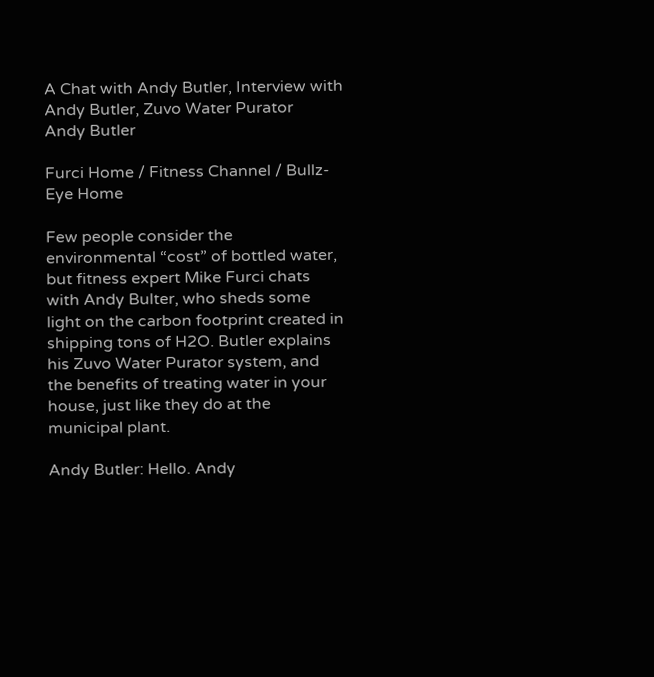A Chat with Andy Butler, Interview with Andy Butler, Zuvo Water Purator
Andy Butler

Furci Home / Fitness Channel / Bullz-Eye Home

Few people consider the environmental “cost” of bottled water, but fitness expert Mike Furci chats with Andy Bulter, who sheds some light on the carbon footprint created in shipping tons of H2O. Butler explains his Zuvo Water Purator system, and the benefits of treating water in your house, just like they do at the municipal plant.

Andy Butler: Hello. Andy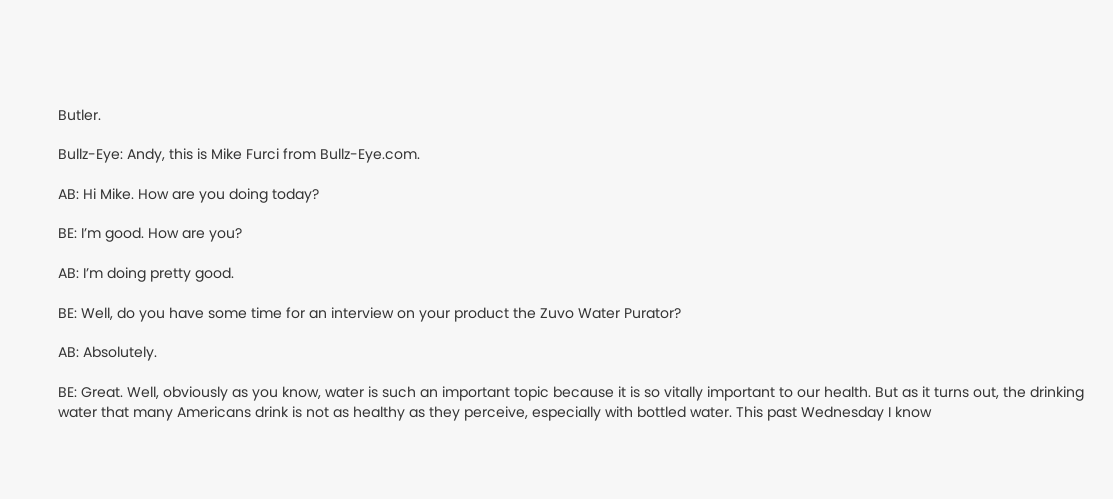Butler.

Bullz-Eye: Andy, this is Mike Furci from Bullz-Eye.com.

AB: Hi Mike. How are you doing today?

BE: I’m good. How are you?

AB: I’m doing pretty good.

BE: Well, do you have some time for an interview on your product the Zuvo Water Purator?

AB: Absolutely.

BE: Great. Well, obviously as you know, water is such an important topic because it is so vitally important to our health. But as it turns out, the drinking water that many Americans drink is not as healthy as they perceive, especially with bottled water. This past Wednesday I know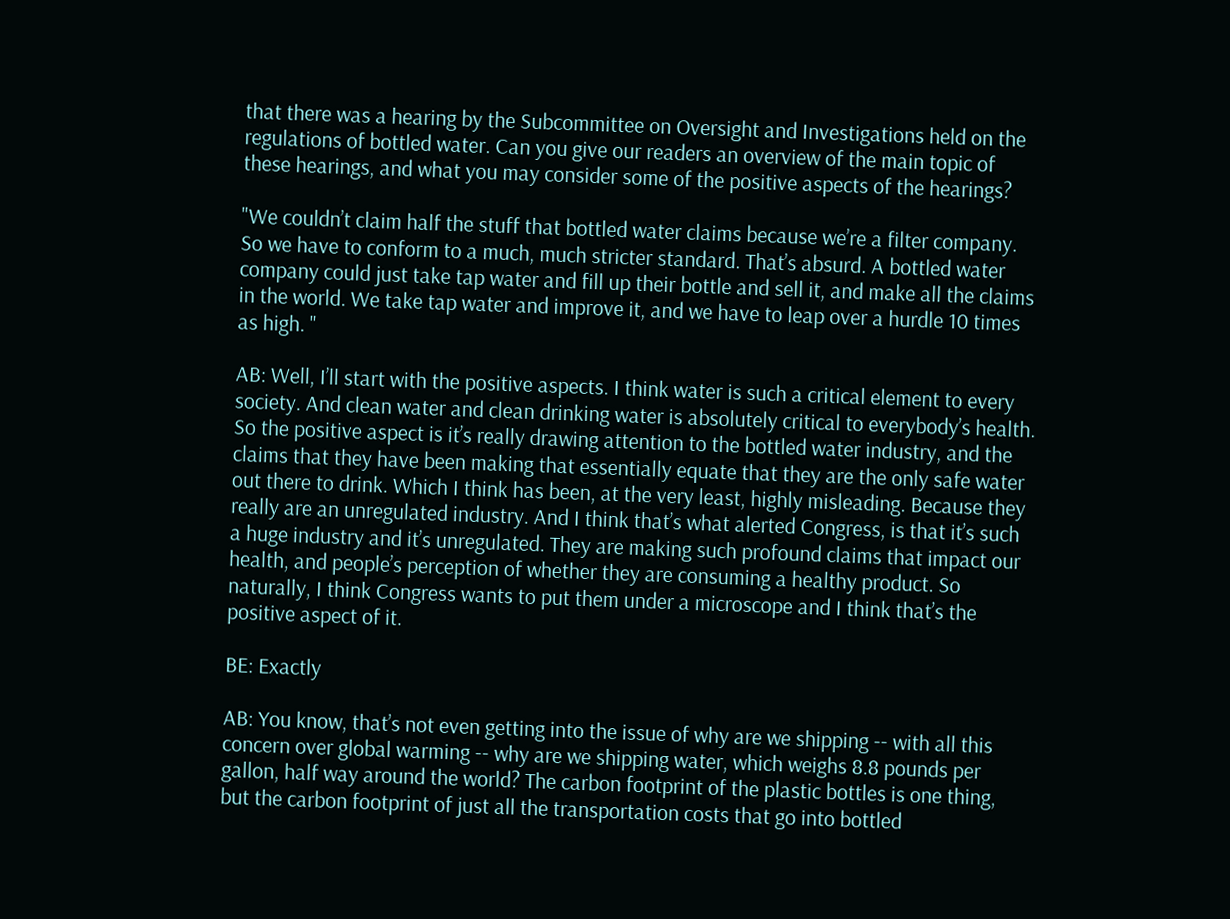that there was a hearing by the Subcommittee on Oversight and Investigations held on the regulations of bottled water. Can you give our readers an overview of the main topic of these hearings, and what you may consider some of the positive aspects of the hearings?

"We couldn’t claim half the stuff that bottled water claims because we’re a filter company. So we have to conform to a much, much stricter standard. That’s absurd. A bottled water company could just take tap water and fill up their bottle and sell it, and make all the claims in the world. We take tap water and improve it, and we have to leap over a hurdle 10 times as high. "

AB: Well, I’ll start with the positive aspects. I think water is such a critical element to every society. And clean water and clean drinking water is absolutely critical to everybody’s health. So the positive aspect is it’s really drawing attention to the bottled water industry, and the claims that they have been making that essentially equate that they are the only safe water out there to drink. Which I think has been, at the very least, highly misleading. Because they really are an unregulated industry. And I think that’s what alerted Congress, is that it’s such a huge industry and it’s unregulated. They are making such profound claims that impact our health, and people’s perception of whether they are consuming a healthy product. So naturally, I think Congress wants to put them under a microscope and I think that’s the positive aspect of it.

BE: Exactly

AB: You know, that’s not even getting into the issue of why are we shipping -- with all this concern over global warming -- why are we shipping water, which weighs 8.8 pounds per gallon, half way around the world? The carbon footprint of the plastic bottles is one thing, but the carbon footprint of just all the transportation costs that go into bottled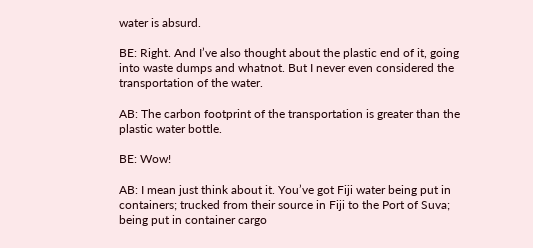water is absurd.

BE: Right. And I’ve also thought about the plastic end of it, going into waste dumps and whatnot. But I never even considered the transportation of the water.

AB: The carbon footprint of the transportation is greater than the plastic water bottle.

BE: Wow!

AB: I mean just think about it. You’ve got Fiji water being put in containers; trucked from their source in Fiji to the Port of Suva; being put in container cargo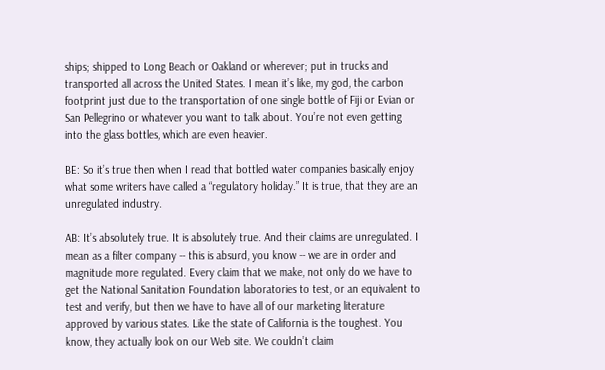ships; shipped to Long Beach or Oakland or wherever; put in trucks and transported all across the United States. I mean it’s like, my god, the carbon footprint just due to the transportation of one single bottle of Fiji or Evian or San Pellegrino or whatever you want to talk about. You’re not even getting into the glass bottles, which are even heavier.

BE: So it’s true then when I read that bottled water companies basically enjoy what some writers have called a “regulatory holiday.” It is true, that they are an unregulated industry.

AB: It’s absolutely true. It is absolutely true. And their claims are unregulated. I mean as a filter company -- this is absurd, you know -- we are in order and magnitude more regulated. Every claim that we make, not only do we have to get the National Sanitation Foundation laboratories to test, or an equivalent to test and verify, but then we have to have all of our marketing literature approved by various states. Like the state of California is the toughest. You know, they actually look on our Web site. We couldn’t claim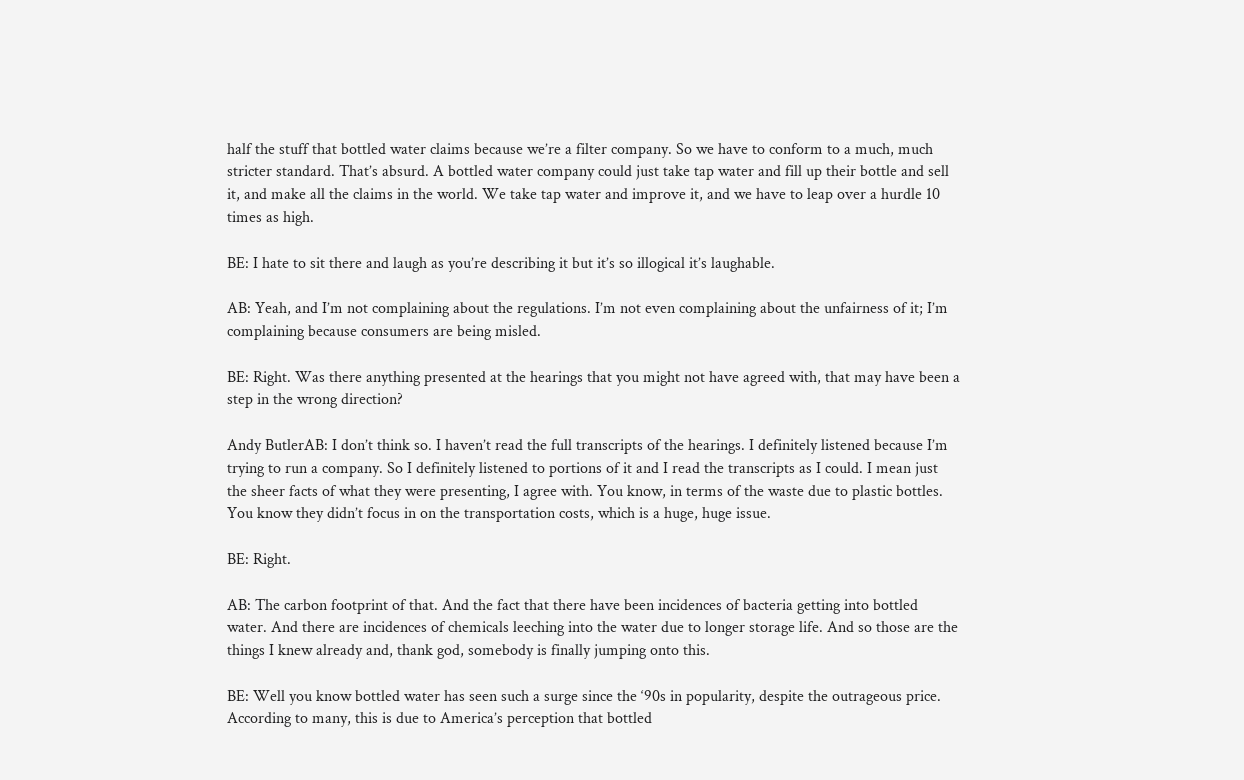half the stuff that bottled water claims because we’re a filter company. So we have to conform to a much, much stricter standard. That’s absurd. A bottled water company could just take tap water and fill up their bottle and sell it, and make all the claims in the world. We take tap water and improve it, and we have to leap over a hurdle 10 times as high.

BE: I hate to sit there and laugh as you’re describing it but it’s so illogical it’s laughable.

AB: Yeah, and I’m not complaining about the regulations. I’m not even complaining about the unfairness of it; I’m complaining because consumers are being misled.

BE: Right. Was there anything presented at the hearings that you might not have agreed with, that may have been a step in the wrong direction?

Andy ButlerAB: I don’t think so. I haven’t read the full transcripts of the hearings. I definitely listened because I’m trying to run a company. So I definitely listened to portions of it and I read the transcripts as I could. I mean just the sheer facts of what they were presenting, I agree with. You know, in terms of the waste due to plastic bottles. You know they didn’t focus in on the transportation costs, which is a huge, huge issue.

BE: Right.

AB: The carbon footprint of that. And the fact that there have been incidences of bacteria getting into bottled water. And there are incidences of chemicals leeching into the water due to longer storage life. And so those are the things I knew already and, thank god, somebody is finally jumping onto this.

BE: Well you know bottled water has seen such a surge since the ‘90s in popularity, despite the outrageous price. According to many, this is due to America’s perception that bottled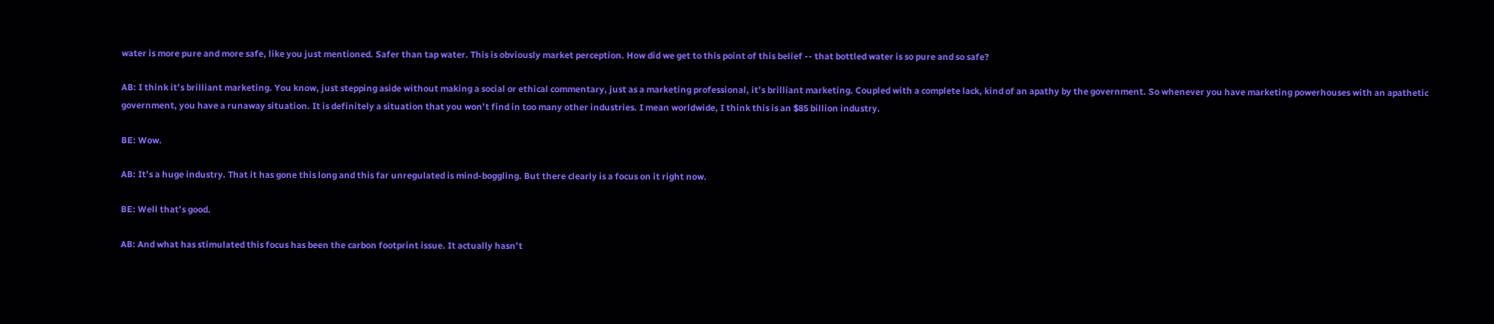water is more pure and more safe, like you just mentioned. Safer than tap water. This is obviously market perception. How did we get to this point of this belief -- that bottled water is so pure and so safe?

AB: I think it’s brilliant marketing. You know, just stepping aside without making a social or ethical commentary, just as a marketing professional, it’s brilliant marketing. Coupled with a complete lack, kind of an apathy by the government. So whenever you have marketing powerhouses with an apathetic government, you have a runaway situation. It is definitely a situation that you won’t find in too many other industries. I mean worldwide, I think this is an $85 billion industry.

BE: Wow.

AB: It’s a huge industry. That it has gone this long and this far unregulated is mind-boggling. But there clearly is a focus on it right now.

BE: Well that’s good.

AB: And what has stimulated this focus has been the carbon footprint issue. It actually hasn’t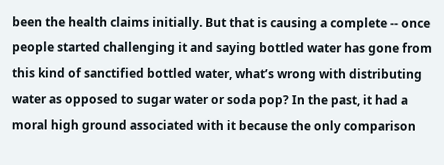been the health claims initially. But that is causing a complete -- once people started challenging it and saying bottled water has gone from this kind of sanctified bottled water, what’s wrong with distributing water as opposed to sugar water or soda pop? In the past, it had a moral high ground associated with it because the only comparison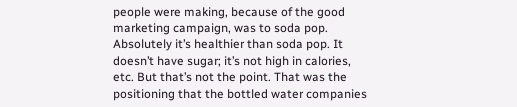people were making, because of the good marketing campaign, was to soda pop. Absolutely it’s healthier than soda pop. It doesn’t have sugar; it’s not high in calories, etc. But that’s not the point. That was the positioning that the bottled water companies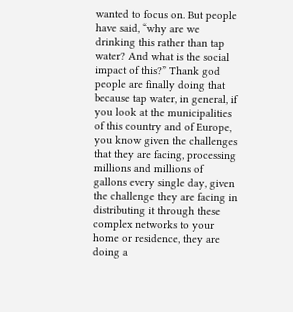wanted to focus on. But people have said, “why are we drinking this rather than tap water? And what is the social impact of this?” Thank god people are finally doing that because tap water, in general, if you look at the municipalities of this country and of Europe, you know given the challenges that they are facing, processing millions and millions of gallons every single day, given the challenge they are facing in distributing it through these complex networks to your home or residence, they are doing a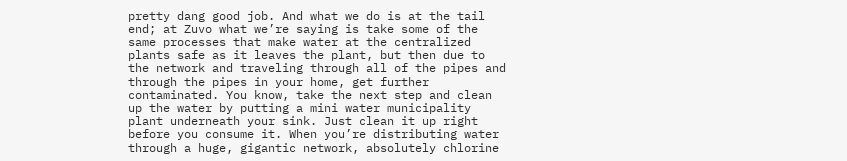pretty dang good job. And what we do is at the tail end; at Zuvo what we’re saying is take some of the same processes that make water at the centralized plants safe as it leaves the plant, but then due to the network and traveling through all of the pipes and through the pipes in your home, get further contaminated. You know, take the next step and clean up the water by putting a mini water municipality plant underneath your sink. Just clean it up right before you consume it. When you’re distributing water through a huge, gigantic network, absolutely chlorine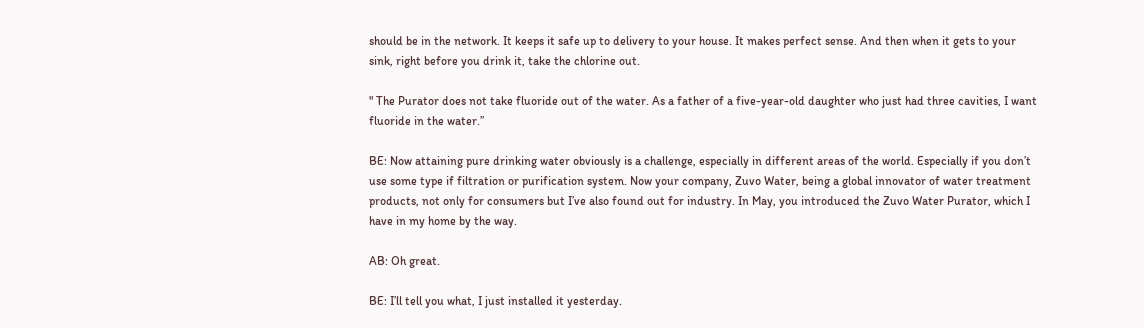should be in the network. It keeps it safe up to delivery to your house. It makes perfect sense. And then when it gets to your sink, right before you drink it, take the chlorine out.

" The Purator does not take fluoride out of the water. As a father of a five-year-old daughter who just had three cavities, I want fluoride in the water.”

BE: Now attaining pure drinking water obviously is a challenge, especially in different areas of the world. Especially if you don’t use some type if filtration or purification system. Now your company, Zuvo Water, being a global innovator of water treatment products, not only for consumers but I’ve also found out for industry. In May, you introduced the Zuvo Water Purator, which I have in my home by the way.

AB: Oh great.

BE: I’ll tell you what, I just installed it yesterday.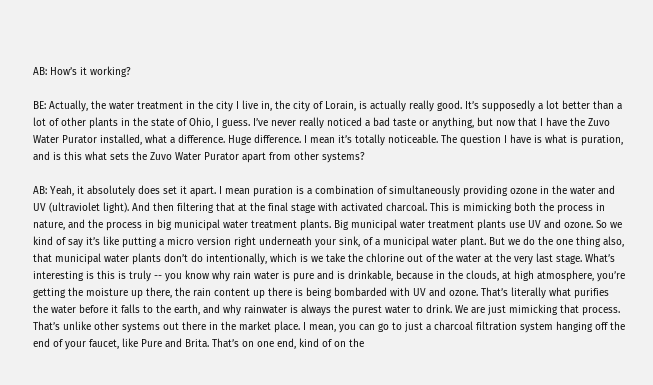AB: How’s it working?

BE: Actually, the water treatment in the city I live in, the city of Lorain, is actually really good. It’s supposedly a lot better than a lot of other plants in the state of Ohio, I guess. I’ve never really noticed a bad taste or anything, but now that I have the Zuvo Water Purator installed, what a difference. Huge difference. I mean it’s totally noticeable. The question I have is what is puration, and is this what sets the Zuvo Water Purator apart from other systems?

AB: Yeah, it absolutely does set it apart. I mean puration is a combination of simultaneously providing ozone in the water and UV (ultraviolet light). And then filtering that at the final stage with activated charcoal. This is mimicking both the process in nature, and the process in big municipal water treatment plants. Big municipal water treatment plants use UV and ozone. So we kind of say it’s like putting a micro version right underneath your sink, of a municipal water plant. But we do the one thing also, that municipal water plants don’t do intentionally, which is we take the chlorine out of the water at the very last stage. What’s interesting is this is truly -- you know why rain water is pure and is drinkable, because in the clouds, at high atmosphere, you’re getting the moisture up there, the rain content up there is being bombarded with UV and ozone. That’s literally what purifies the water before it falls to the earth, and why rainwater is always the purest water to drink. We are just mimicking that process. That’s unlike other systems out there in the market place. I mean, you can go to just a charcoal filtration system hanging off the end of your faucet, like Pure and Brita. That’s on one end, kind of on the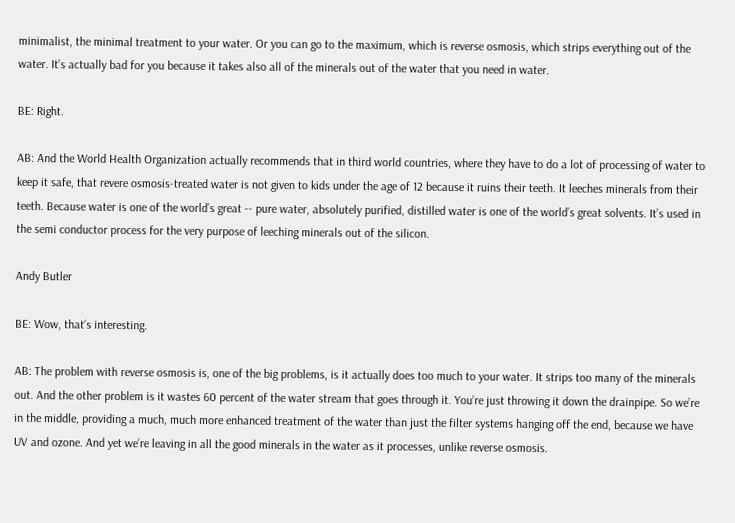minimalist, the minimal treatment to your water. Or you can go to the maximum, which is reverse osmosis, which strips everything out of the water. It’s actually bad for you because it takes also all of the minerals out of the water that you need in water.

BE: Right.

AB: And the World Health Organization actually recommends that in third world countries, where they have to do a lot of processing of water to keep it safe, that revere osmosis-treated water is not given to kids under the age of 12 because it ruins their teeth. It leeches minerals from their teeth. Because water is one of the world’s great -- pure water, absolutely purified, distilled water is one of the world’s great solvents. It’s used in the semi conductor process for the very purpose of leeching minerals out of the silicon.

Andy Butler

BE: Wow, that’s interesting.

AB: The problem with reverse osmosis is, one of the big problems, is it actually does too much to your water. It strips too many of the minerals out. And the other problem is it wastes 60 percent of the water stream that goes through it. You’re just throwing it down the drainpipe. So we’re in the middle, providing a much, much more enhanced treatment of the water than just the filter systems hanging off the end, because we have UV and ozone. And yet we’re leaving in all the good minerals in the water as it processes, unlike reverse osmosis.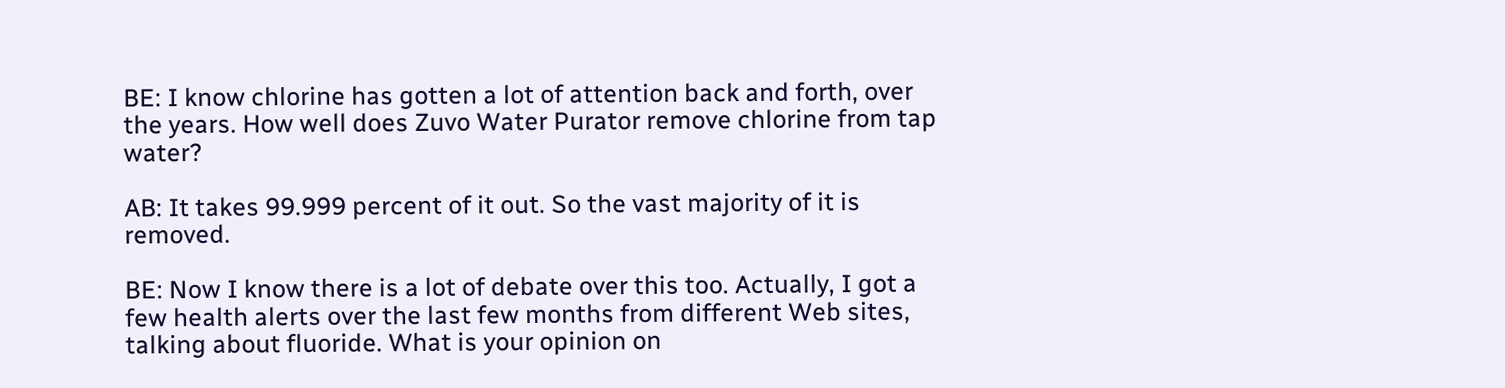BE: I know chlorine has gotten a lot of attention back and forth, over the years. How well does Zuvo Water Purator remove chlorine from tap water?

AB: It takes 99.999 percent of it out. So the vast majority of it is removed.

BE: Now I know there is a lot of debate over this too. Actually, I got a few health alerts over the last few months from different Web sites, talking about fluoride. What is your opinion on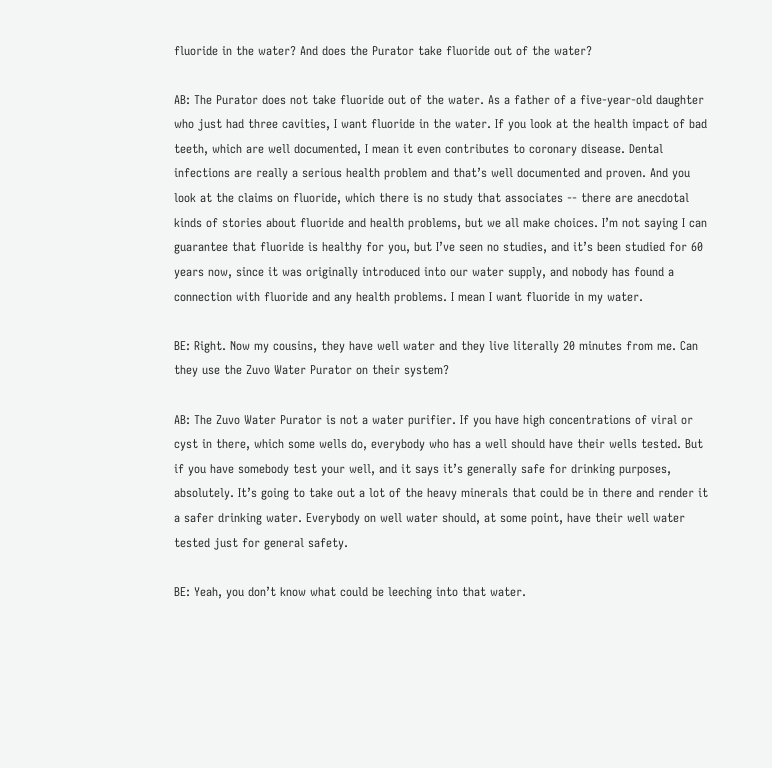fluoride in the water? And does the Purator take fluoride out of the water?

AB: The Purator does not take fluoride out of the water. As a father of a five-year-old daughter who just had three cavities, I want fluoride in the water. If you look at the health impact of bad teeth, which are well documented, I mean it even contributes to coronary disease. Dental infections are really a serious health problem and that’s well documented and proven. And you look at the claims on fluoride, which there is no study that associates -- there are anecdotal kinds of stories about fluoride and health problems, but we all make choices. I’m not saying I can guarantee that fluoride is healthy for you, but I’ve seen no studies, and it’s been studied for 60 years now, since it was originally introduced into our water supply, and nobody has found a connection with fluoride and any health problems. I mean I want fluoride in my water.

BE: Right. Now my cousins, they have well water and they live literally 20 minutes from me. Can they use the Zuvo Water Purator on their system?

AB: The Zuvo Water Purator is not a water purifier. If you have high concentrations of viral or cyst in there, which some wells do, everybody who has a well should have their wells tested. But if you have somebody test your well, and it says it’s generally safe for drinking purposes, absolutely. It’s going to take out a lot of the heavy minerals that could be in there and render it a safer drinking water. Everybody on well water should, at some point, have their well water tested just for general safety.

BE: Yeah, you don’t know what could be leeching into that water.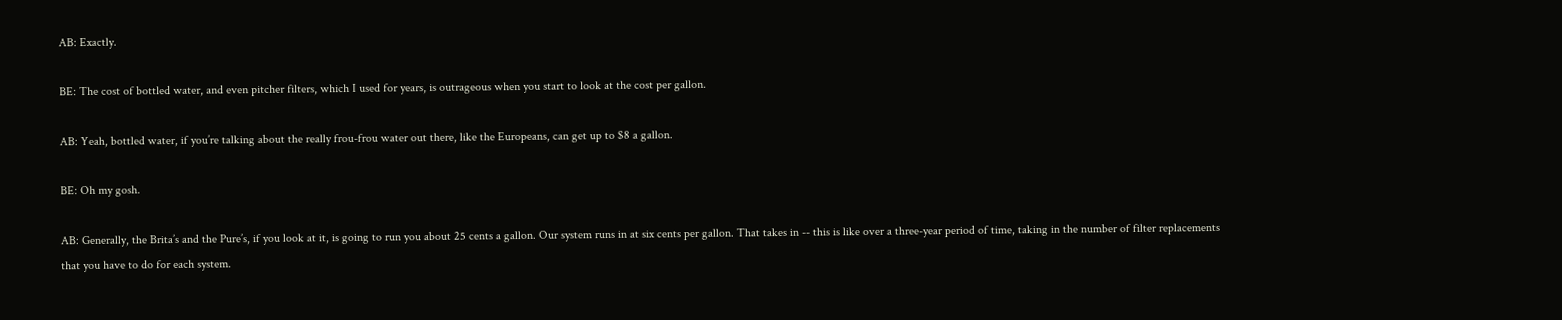AB: Exactly.

BE: The cost of bottled water, and even pitcher filters, which I used for years, is outrageous when you start to look at the cost per gallon.

AB: Yeah, bottled water, if you’re talking about the really frou-frou water out there, like the Europeans, can get up to $8 a gallon.

BE: Oh my gosh.

AB: Generally, the Brita’s and the Pure’s, if you look at it, is going to run you about 25 cents a gallon. Our system runs in at six cents per gallon. That takes in -- this is like over a three-year period of time, taking in the number of filter replacements that you have to do for each system.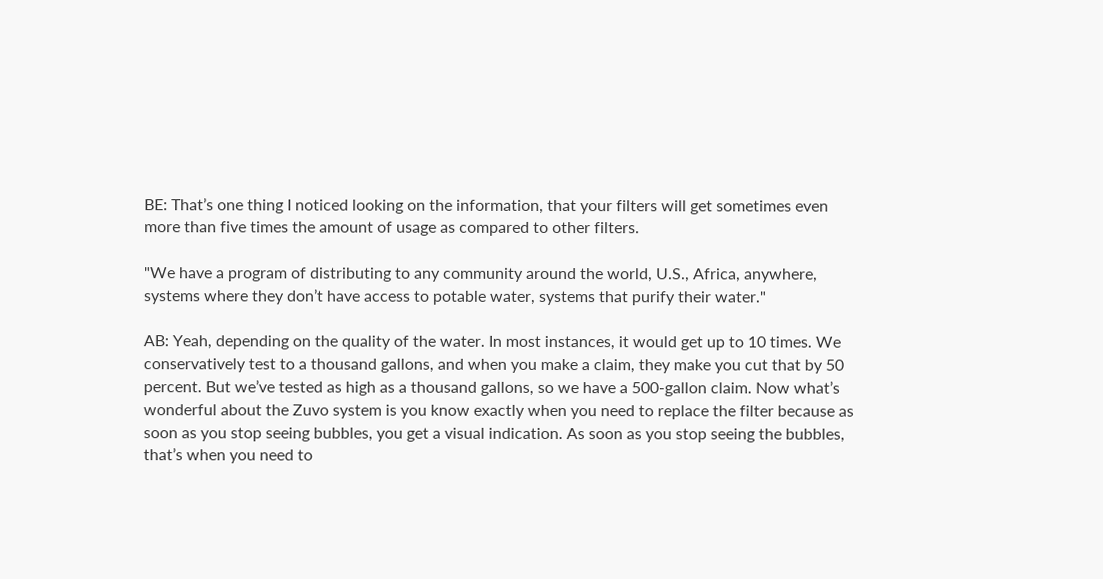BE: That’s one thing I noticed looking on the information, that your filters will get sometimes even more than five times the amount of usage as compared to other filters.

"We have a program of distributing to any community around the world, U.S., Africa, anywhere, systems where they don’t have access to potable water, systems that purify their water."

AB: Yeah, depending on the quality of the water. In most instances, it would get up to 10 times. We conservatively test to a thousand gallons, and when you make a claim, they make you cut that by 50 percent. But we’ve tested as high as a thousand gallons, so we have a 500-gallon claim. Now what’s wonderful about the Zuvo system is you know exactly when you need to replace the filter because as soon as you stop seeing bubbles, you get a visual indication. As soon as you stop seeing the bubbles, that’s when you need to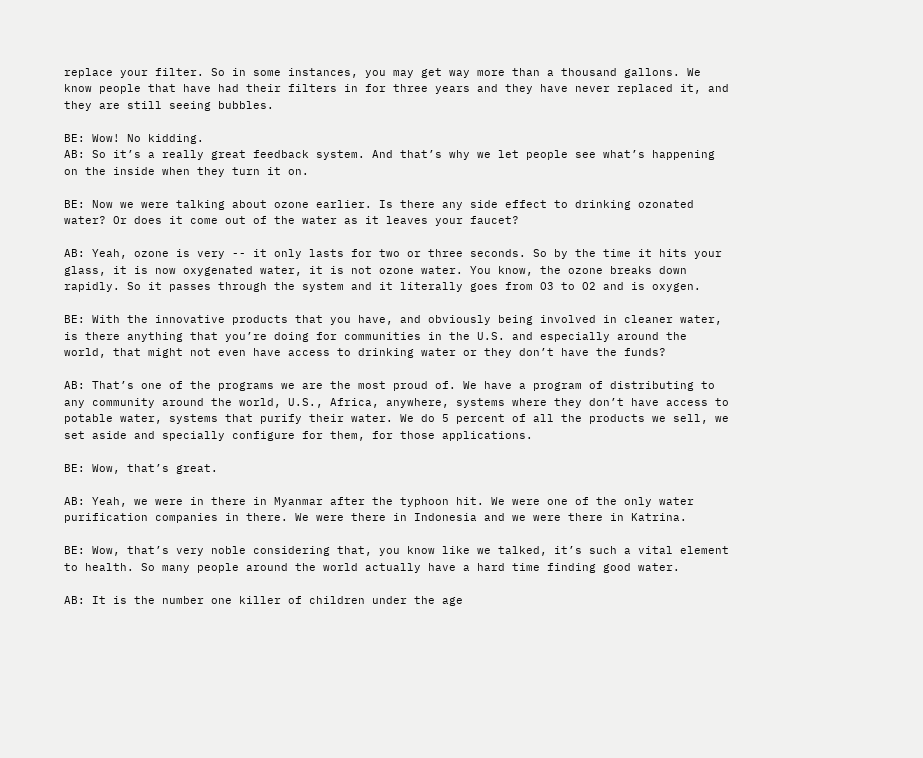replace your filter. So in some instances, you may get way more than a thousand gallons. We know people that have had their filters in for three years and they have never replaced it, and they are still seeing bubbles.

BE: Wow! No kidding.
AB: So it’s a really great feedback system. And that’s why we let people see what’s happening on the inside when they turn it on.

BE: Now we were talking about ozone earlier. Is there any side effect to drinking ozonated water? Or does it come out of the water as it leaves your faucet?

AB: Yeah, ozone is very -- it only lasts for two or three seconds. So by the time it hits your glass, it is now oxygenated water, it is not ozone water. You know, the ozone breaks down rapidly. So it passes through the system and it literally goes from O3 to O2 and is oxygen.

BE: With the innovative products that you have, and obviously being involved in cleaner water, is there anything that you’re doing for communities in the U.S. and especially around the world, that might not even have access to drinking water or they don’t have the funds?

AB: That’s one of the programs we are the most proud of. We have a program of distributing to any community around the world, U.S., Africa, anywhere, systems where they don’t have access to potable water, systems that purify their water. We do 5 percent of all the products we sell, we set aside and specially configure for them, for those applications.

BE: Wow, that’s great.

AB: Yeah, we were in there in Myanmar after the typhoon hit. We were one of the only water purification companies in there. We were there in Indonesia and we were there in Katrina.

BE: Wow, that’s very noble considering that, you know like we talked, it’s such a vital element to health. So many people around the world actually have a hard time finding good water.

AB: It is the number one killer of children under the age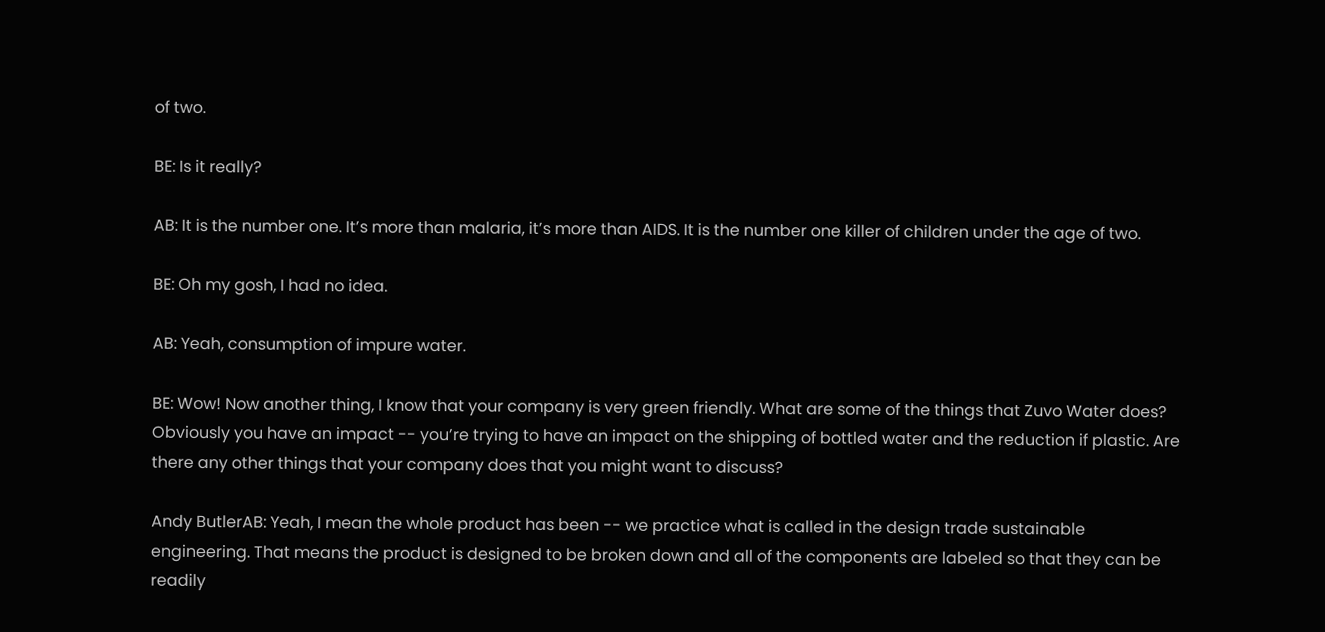of two.

BE: Is it really?

AB: It is the number one. It’s more than malaria, it’s more than AIDS. It is the number one killer of children under the age of two.

BE: Oh my gosh, I had no idea.

AB: Yeah, consumption of impure water.

BE: Wow! Now another thing, I know that your company is very green friendly. What are some of the things that Zuvo Water does? Obviously you have an impact -- you’re trying to have an impact on the shipping of bottled water and the reduction if plastic. Are there any other things that your company does that you might want to discuss?

Andy ButlerAB: Yeah, I mean the whole product has been -- we practice what is called in the design trade sustainable engineering. That means the product is designed to be broken down and all of the components are labeled so that they can be readily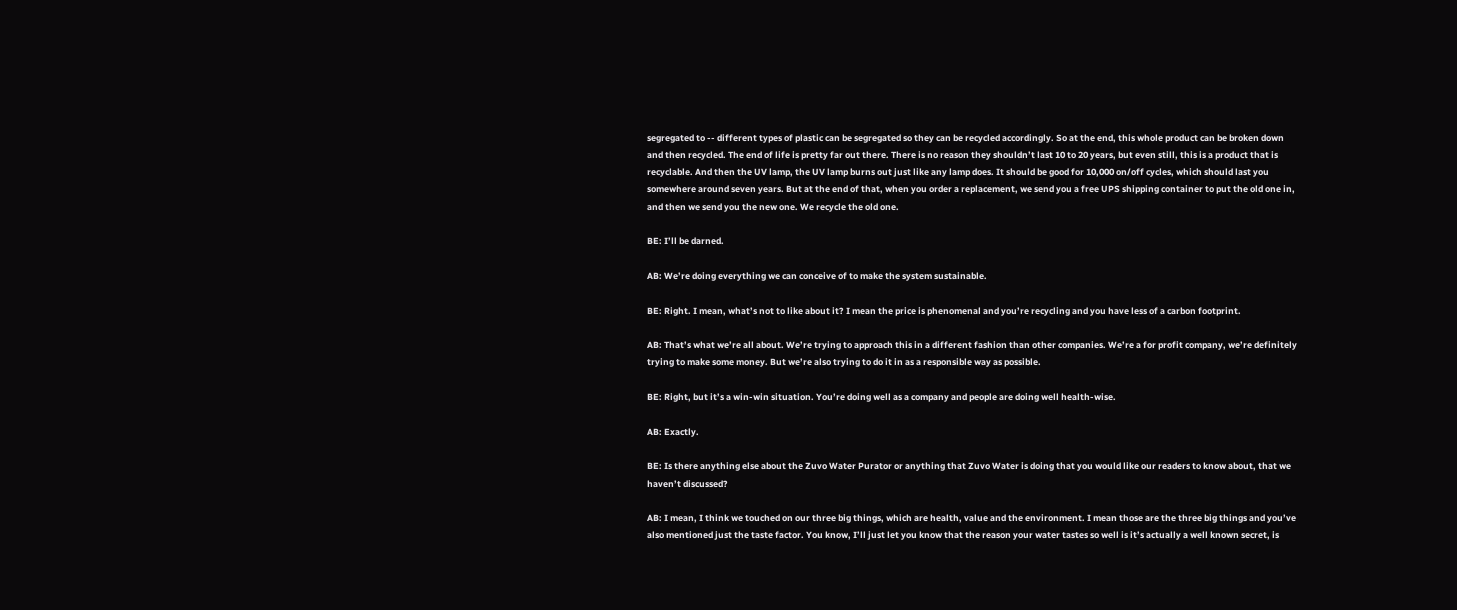segregated to -- different types of plastic can be segregated so they can be recycled accordingly. So at the end, this whole product can be broken down and then recycled. The end of life is pretty far out there. There is no reason they shouldn’t last 10 to 20 years, but even still, this is a product that is recyclable. And then the UV lamp, the UV lamp burns out just like any lamp does. It should be good for 10,000 on/off cycles, which should last you somewhere around seven years. But at the end of that, when you order a replacement, we send you a free UPS shipping container to put the old one in, and then we send you the new one. We recycle the old one.

BE: I’ll be darned.

AB: We’re doing everything we can conceive of to make the system sustainable.

BE: Right. I mean, what’s not to like about it? I mean the price is phenomenal and you’re recycling and you have less of a carbon footprint.

AB: That’s what we’re all about. We’re trying to approach this in a different fashion than other companies. We’re a for profit company, we’re definitely trying to make some money. But we’re also trying to do it in as a responsible way as possible.

BE: Right, but it’s a win-win situation. You’re doing well as a company and people are doing well health-wise.

AB: Exactly.

BE: Is there anything else about the Zuvo Water Purator or anything that Zuvo Water is doing that you would like our readers to know about, that we haven’t discussed?

AB: I mean, I think we touched on our three big things, which are health, value and the environment. I mean those are the three big things and you’ve also mentioned just the taste factor. You know, I’ll just let you know that the reason your water tastes so well is it’s actually a well known secret, is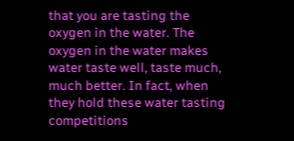that you are tasting the oxygen in the water. The oxygen in the water makes water taste well, taste much, much better. In fact, when they hold these water tasting competitions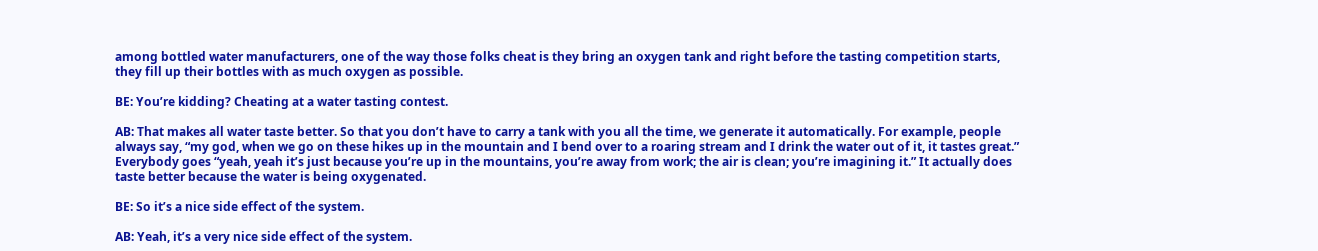among bottled water manufacturers, one of the way those folks cheat is they bring an oxygen tank and right before the tasting competition starts, they fill up their bottles with as much oxygen as possible.

BE: You’re kidding? Cheating at a water tasting contest.

AB: That makes all water taste better. So that you don’t have to carry a tank with you all the time, we generate it automatically. For example, people always say, “my god, when we go on these hikes up in the mountain and I bend over to a roaring stream and I drink the water out of it, it tastes great.” Everybody goes “yeah, yeah it’s just because you’re up in the mountains, you’re away from work; the air is clean; you’re imagining it.” It actually does taste better because the water is being oxygenated.

BE: So it’s a nice side effect of the system.

AB: Yeah, it’s a very nice side effect of the system.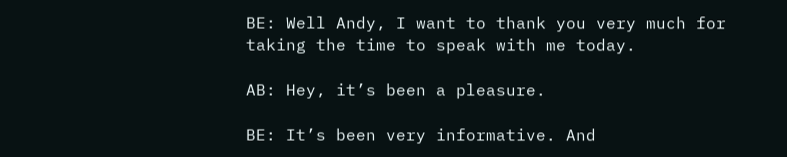BE: Well Andy, I want to thank you very much for taking the time to speak with me today.

AB: Hey, it’s been a pleasure.

BE: It’s been very informative. And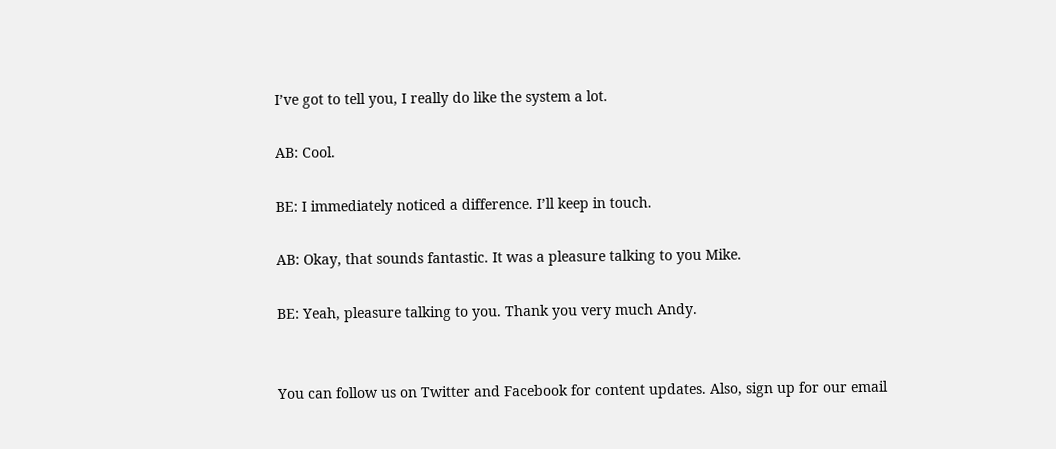I’ve got to tell you, I really do like the system a lot.

AB: Cool.

BE: I immediately noticed a difference. I’ll keep in touch.

AB: Okay, that sounds fantastic. It was a pleasure talking to you Mike.

BE: Yeah, pleasure talking to you. Thank you very much Andy.


You can follow us on Twitter and Facebook for content updates. Also, sign up for our email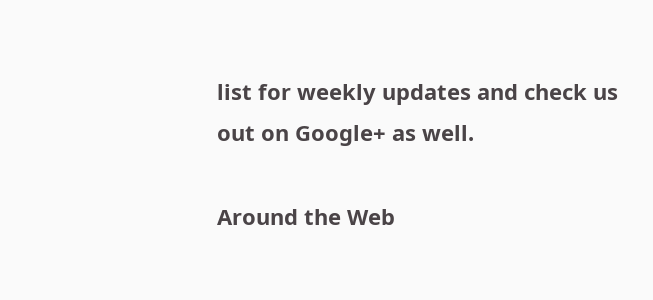list for weekly updates and check us out on Google+ as well.

Around the Web